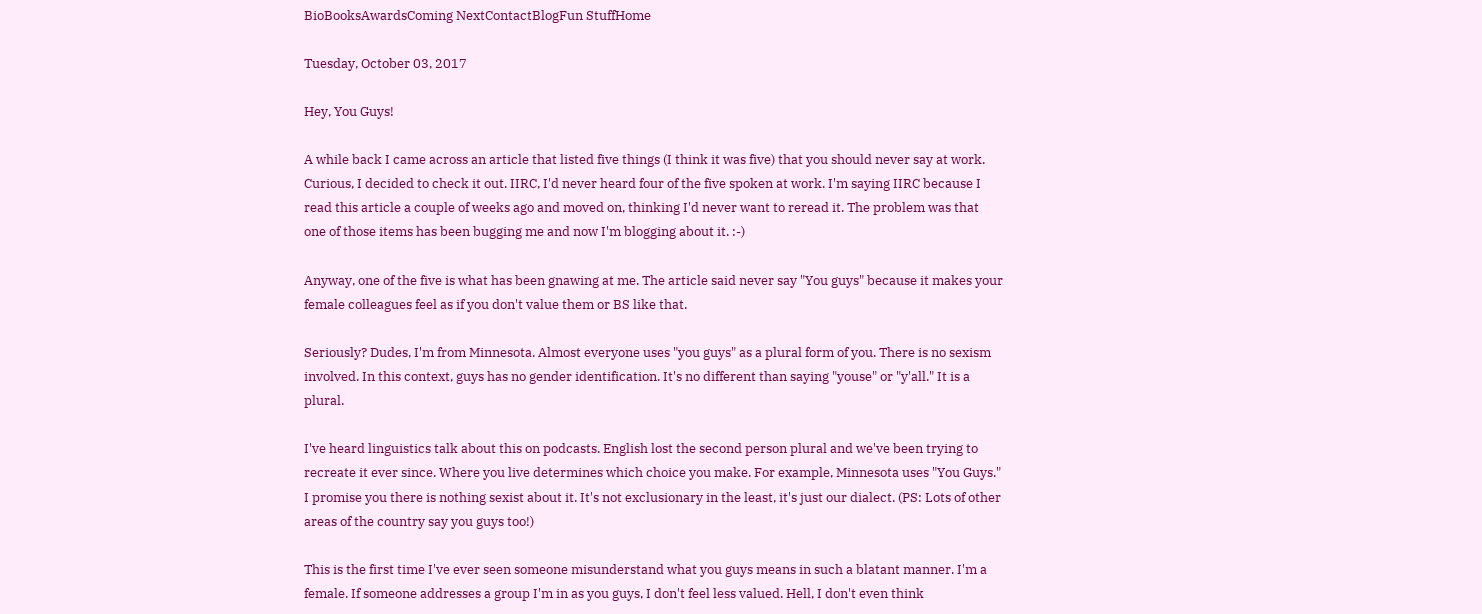BioBooksAwardsComing NextContactBlogFun StuffHome

Tuesday, October 03, 2017

Hey, You Guys!

A while back I came across an article that listed five things (I think it was five) that you should never say at work. Curious, I decided to check it out. IIRC, I'd never heard four of the five spoken at work. I'm saying IIRC because I read this article a couple of weeks ago and moved on, thinking I'd never want to reread it. The problem was that one of those items has been bugging me and now I'm blogging about it. :-)

Anyway, one of the five is what has been gnawing at me. The article said never say "You guys" because it makes your female colleagues feel as if you don't value them or BS like that.

Seriously? Dudes, I'm from Minnesota. Almost everyone uses "you guys" as a plural form of you. There is no sexism involved. In this context, guys has no gender identification. It's no different than saying "youse" or "y'all." It is a plural.

I've heard linguistics talk about this on podcasts. English lost the second person plural and we've been trying to recreate it ever since. Where you live determines which choice you make. For example, Minnesota uses "You Guys." I promise you there is nothing sexist about it. It's not exclusionary in the least, it's just our dialect. (PS: Lots of other areas of the country say you guys too!)

This is the first time I've ever seen someone misunderstand what you guys means in such a blatant manner. I'm a female. If someone addresses a group I'm in as you guys, I don't feel less valued. Hell, I don't even think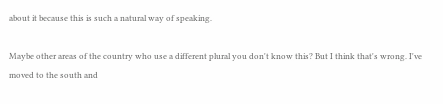about it because this is such a natural way of speaking.

Maybe other areas of the country who use a different plural you don't know this? But I think that's wrong. I've moved to the south and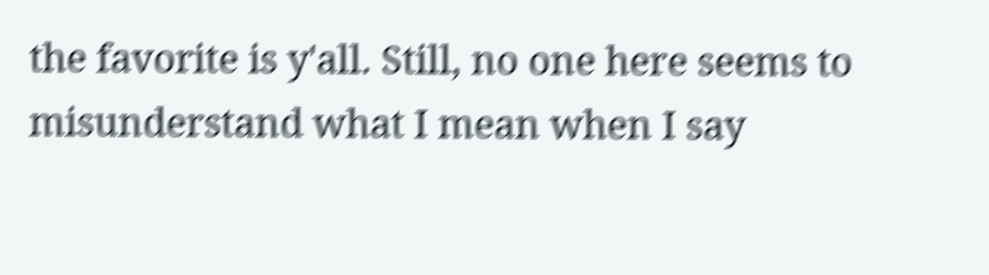the favorite is y'all. Still, no one here seems to misunderstand what I mean when I say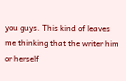you guys. This kind of leaves me thinking that the writer him or herself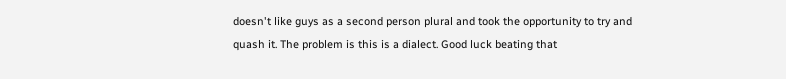doesn't like guys as a second person plural and took the opportunity to try and quash it. The problem is this is a dialect. Good luck beating that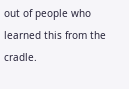out of people who learned this from the cradle.